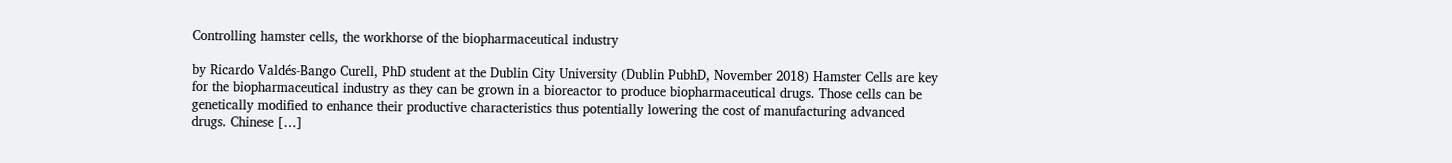Controlling hamster cells, the workhorse of the biopharmaceutical industry

by Ricardo Valdés-Bango Curell, PhD student at the Dublin City University (Dublin PubhD, November 2018) Hamster Cells are key for the biopharmaceutical industry as they can be grown in a bioreactor to produce biopharmaceutical drugs. Those cells can be genetically modified to enhance their productive characteristics thus potentially lowering the cost of manufacturing advanced drugs. Chinese […]